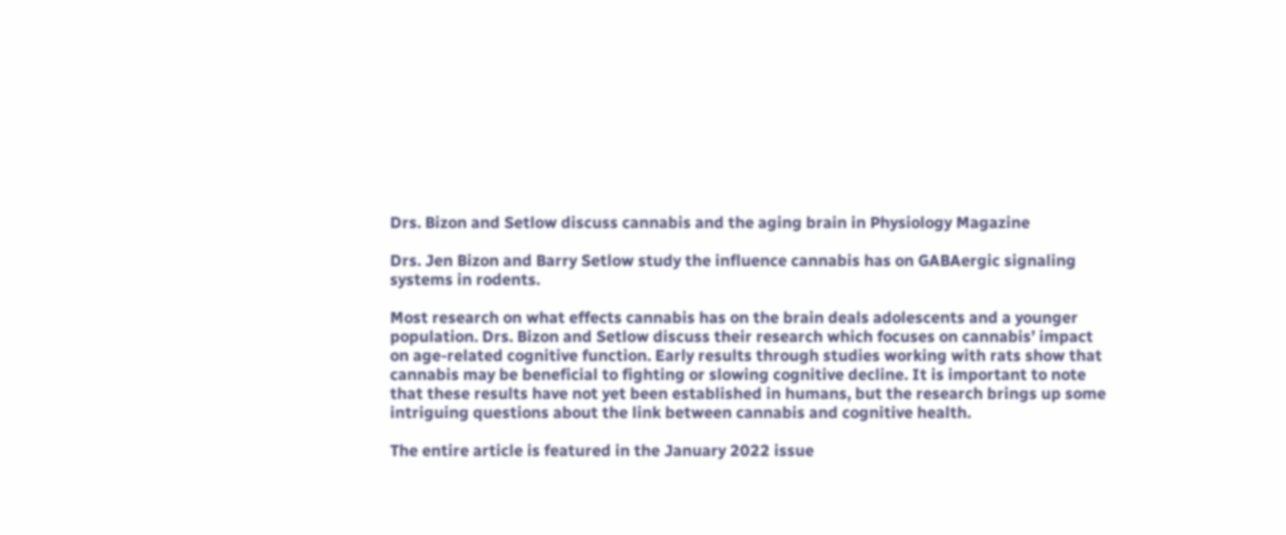Drs. Bizon and Setlow discuss cannabis and the aging brain in Physiology Magazine

Drs. Jen Bizon and Barry Setlow study the influence cannabis has on GABAergic signaling systems in rodents.

Most research on what effects cannabis has on the brain deals adolescents and a younger population. Drs. Bizon and Setlow discuss their research which focuses on cannabis’ impact on age-related cognitive function. Early results through studies working with rats show that cannabis may be beneficial to fighting or slowing cognitive decline. It is important to note that these results have not yet been established in humans, but the research brings up some intriguing questions about the link between cannabis and cognitive health.

The entire article is featured in the January 2022 issue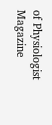of Physiologist Magazine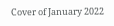Cover of January 2022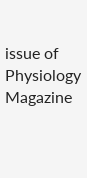issue of Physiology Magazine